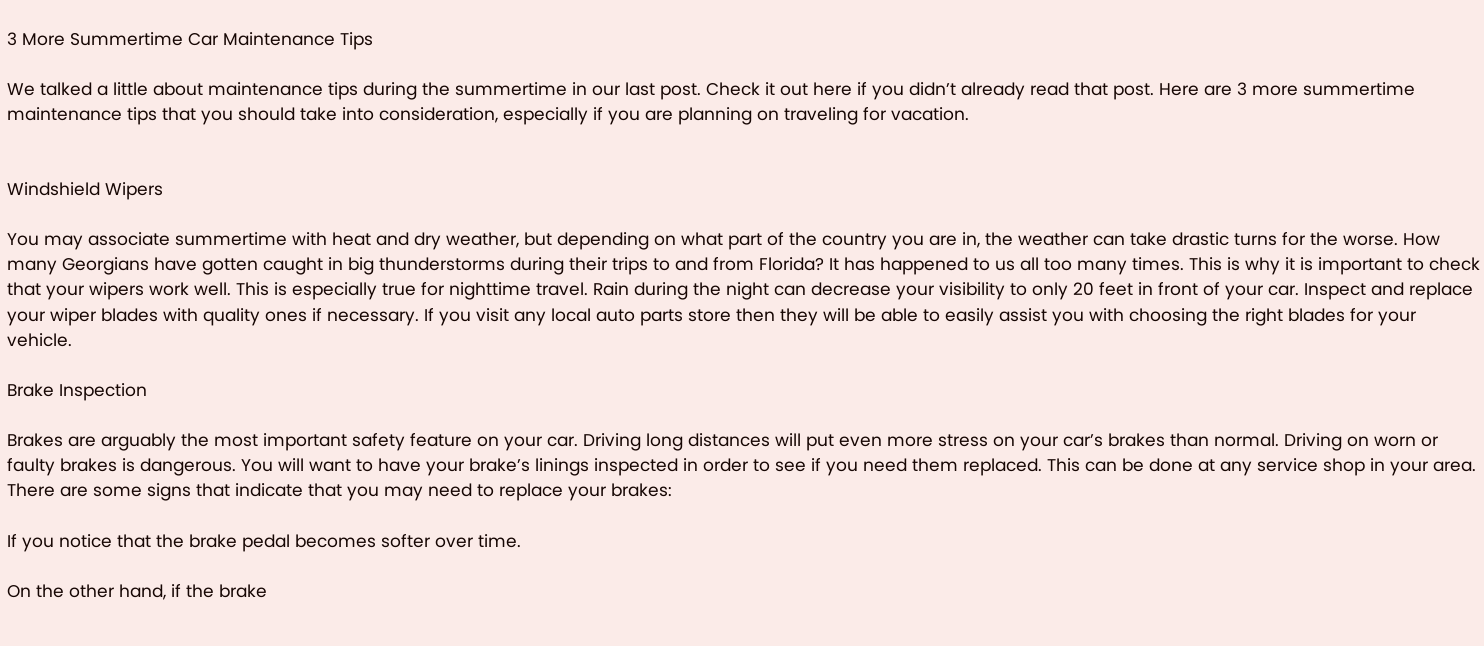3 More Summertime Car Maintenance Tips

We talked a little about maintenance tips during the summertime in our last post. Check it out here if you didn’t already read that post. Here are 3 more summertime maintenance tips that you should take into consideration, especially if you are planning on traveling for vacation.


Windshield Wipers

You may associate summertime with heat and dry weather, but depending on what part of the country you are in, the weather can take drastic turns for the worse. How many Georgians have gotten caught in big thunderstorms during their trips to and from Florida? It has happened to us all too many times. This is why it is important to check that your wipers work well. This is especially true for nighttime travel. Rain during the night can decrease your visibility to only 20 feet in front of your car. Inspect and replace your wiper blades with quality ones if necessary. If you visit any local auto parts store then they will be able to easily assist you with choosing the right blades for your vehicle.

Brake Inspection

Brakes are arguably the most important safety feature on your car. Driving long distances will put even more stress on your car’s brakes than normal. Driving on worn or faulty brakes is dangerous. You will want to have your brake’s linings inspected in order to see if you need them replaced. This can be done at any service shop in your area. There are some signs that indicate that you may need to replace your brakes:

If you notice that the brake pedal becomes softer over time.

On the other hand, if the brake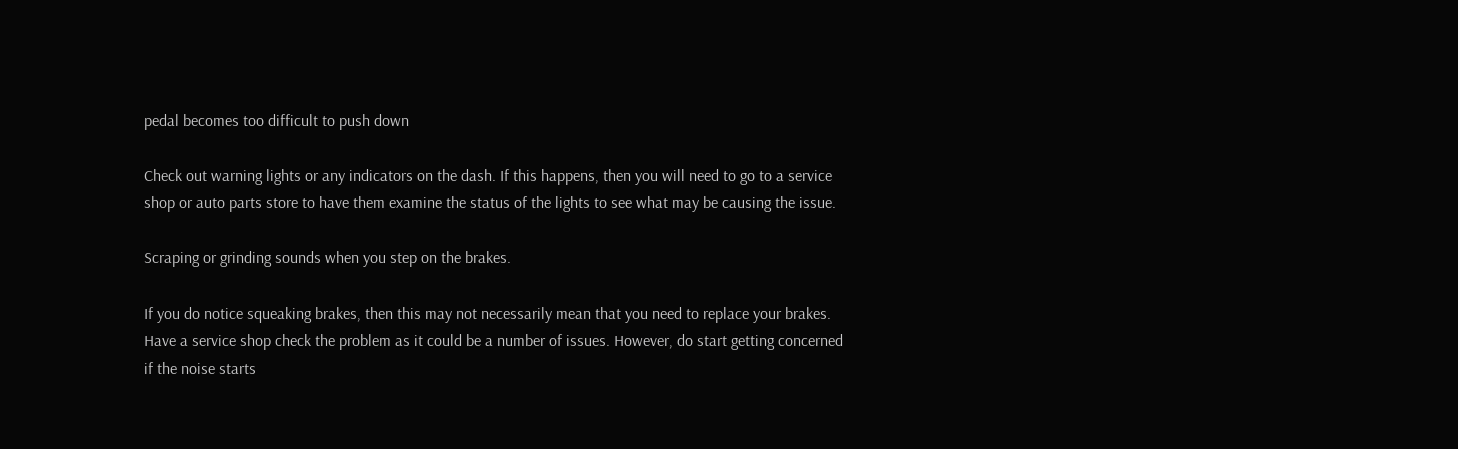pedal becomes too difficult to push down

Check out warning lights or any indicators on the dash. If this happens, then you will need to go to a service shop or auto parts store to have them examine the status of the lights to see what may be causing the issue.

Scraping or grinding sounds when you step on the brakes.

If you do notice squeaking brakes, then this may not necessarily mean that you need to replace your brakes. Have a service shop check the problem as it could be a number of issues. However, do start getting concerned if the noise starts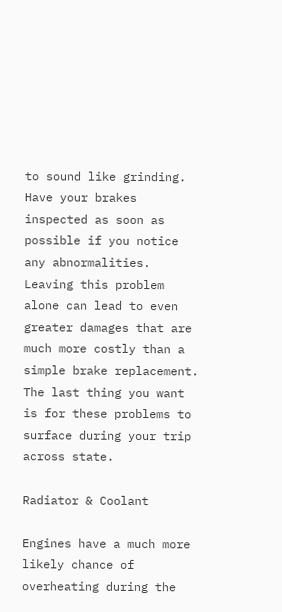to sound like grinding. Have your brakes inspected as soon as possible if you notice any abnormalities. Leaving this problem alone can lead to even greater damages that are much more costly than a simple brake replacement. The last thing you want is for these problems to surface during your trip across state.

Radiator & Coolant

Engines have a much more likely chance of overheating during the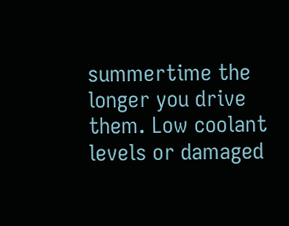summertime the longer you drive them. Low coolant levels or damaged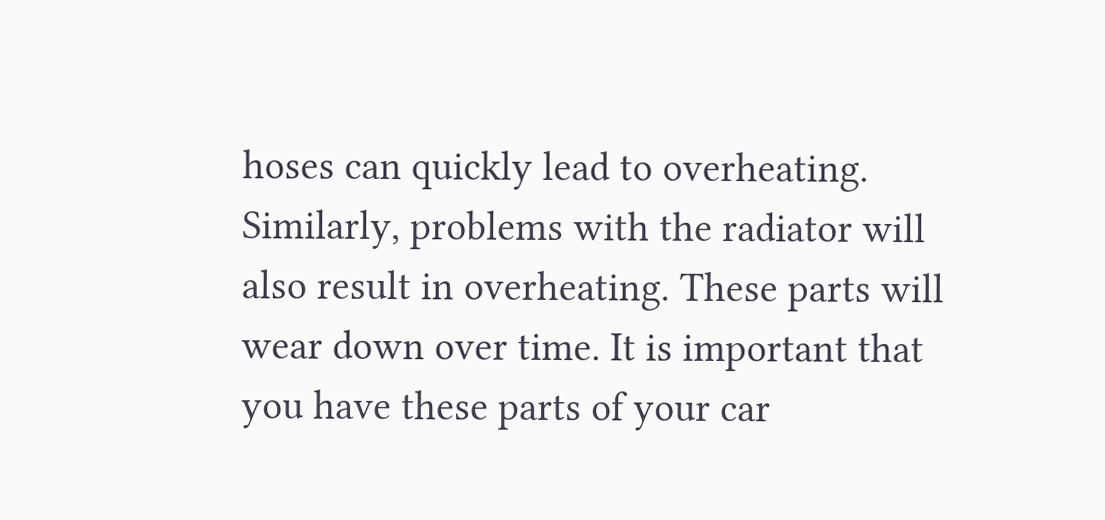hoses can quickly lead to overheating. Similarly, problems with the radiator will also result in overheating. These parts will wear down over time. It is important that you have these parts of your car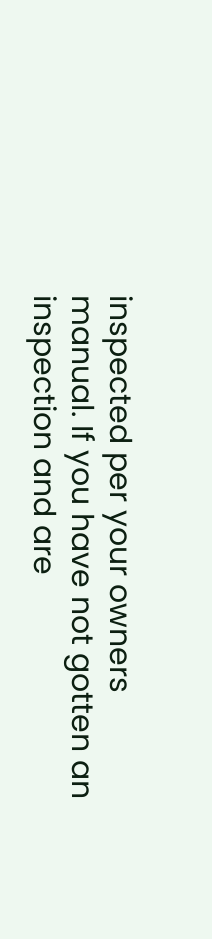inspected per your owners manual. If you have not gotten an inspection and are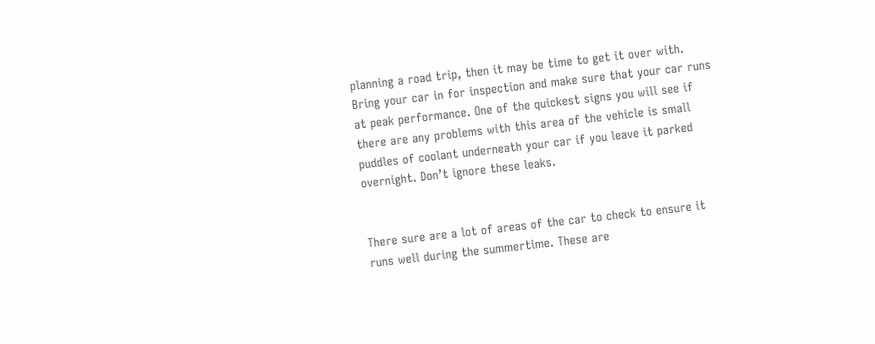planning a road trip, then it may be time to get it over with. Bring your car in for inspection and make sure that your car runs at peak performance. One of the quickest signs you will see if there are any problems with this area of the vehicle is small puddles of coolant underneath your car if you leave it parked overnight. Don’t ignore these leaks.


There sure are a lot of areas of the car to check to ensure it runs well during the summertime. These are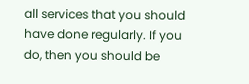all services that you should have done regularly. If you do, then you should be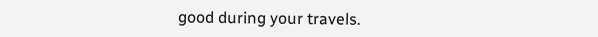good during your travels.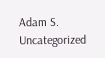Adam S. Uncategorized